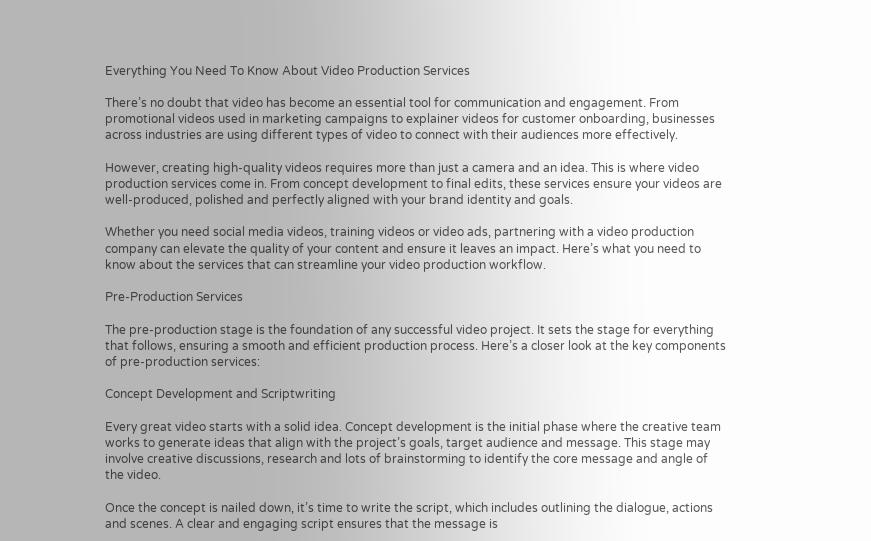Everything You Need To Know About Video Production Services

There’s no doubt that video has become an essential tool for communication and engagement. From promotional videos used in marketing campaigns to explainer videos for customer onboarding, businesses across industries are using different types of video to connect with their audiences more effectively.

However, creating high-quality videos requires more than just a camera and an idea. This is where video production services come in. From concept development to final edits, these services ensure your videos are well-produced, polished and perfectly aligned with your brand identity and goals.

Whether you need social media videos, training videos or video ads, partnering with a video production company can elevate the quality of your content and ensure it leaves an impact. Here’s what you need to know about the services that can streamline your video production workflow.

Pre-Production Services

The pre-production stage is the foundation of any successful video project. It sets the stage for everything that follows, ensuring a smooth and efficient production process. Here’s a closer look at the key components of pre-production services:

Concept Development and Scriptwriting

Every great video starts with a solid idea. Concept development is the initial phase where the creative team works to generate ideas that align with the project’s goals, target audience and message. This stage may involve creative discussions, research and lots of brainstorming to identify the core message and angle of the video.

Once the concept is nailed down, it’s time to write the script, which includes outlining the dialogue, actions and scenes. A clear and engaging script ensures that the message is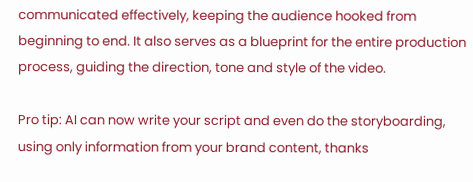communicated effectively, keeping the audience hooked from beginning to end. It also serves as a blueprint for the entire production process, guiding the direction, tone and style of the video.

Pro tip: AI can now write your script and even do the storyboarding, using only information from your brand content, thanks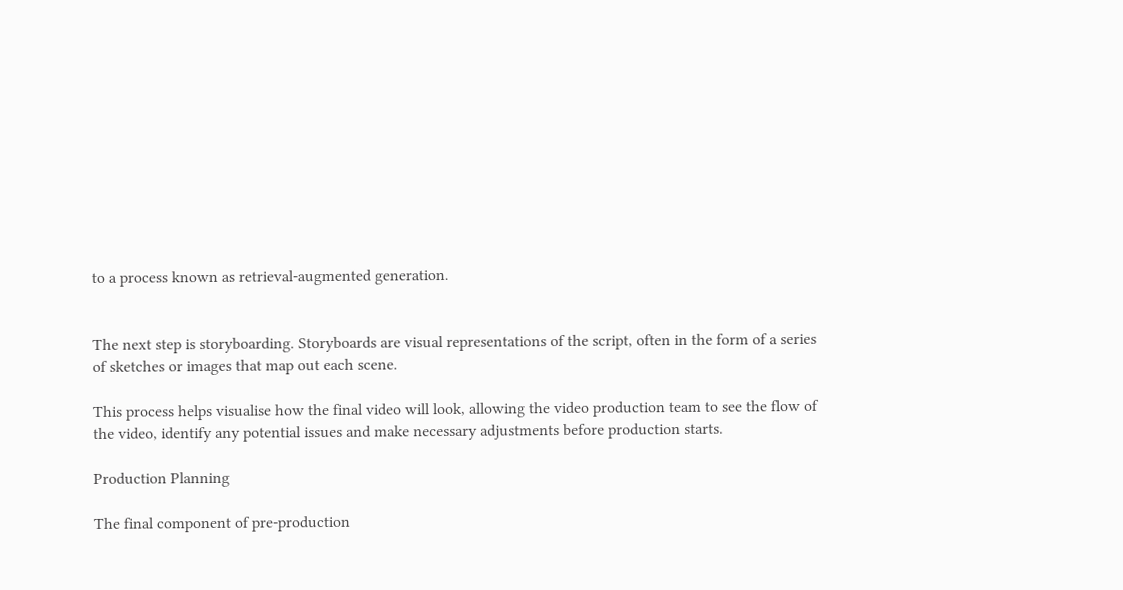to a process known as retrieval-augmented generation.


The next step is storyboarding. Storyboards are visual representations of the script, often in the form of a series of sketches or images that map out each scene.

This process helps visualise how the final video will look, allowing the video production team to see the flow of the video, identify any potential issues and make necessary adjustments before production starts.

Production Planning

The final component of pre-production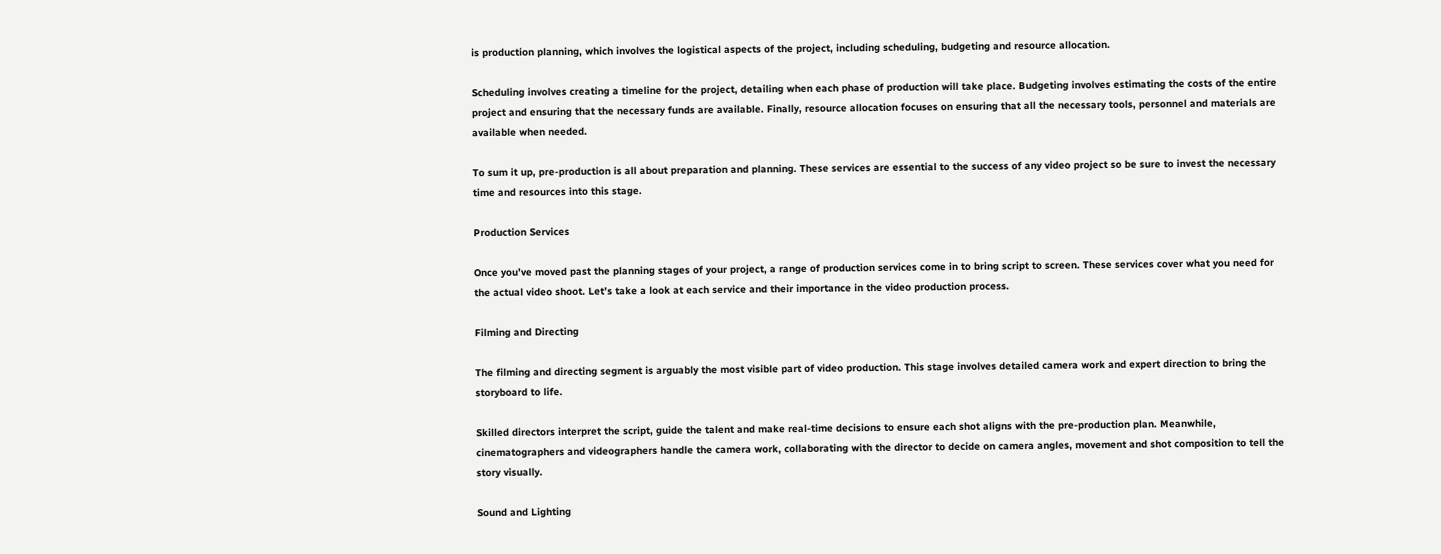is production planning, which involves the logistical aspects of the project, including scheduling, budgeting and resource allocation.

Scheduling involves creating a timeline for the project, detailing when each phase of production will take place. Budgeting involves estimating the costs of the entire project and ensuring that the necessary funds are available. Finally, resource allocation focuses on ensuring that all the necessary tools, personnel and materials are available when needed.

To sum it up, pre-production is all about preparation and planning. These services are essential to the success of any video project so be sure to invest the necessary time and resources into this stage.

Production Services

Once you’ve moved past the planning stages of your project, a range of production services come in to bring script to screen. These services cover what you need for the actual video shoot. Let’s take a look at each service and their importance in the video production process.

Filming and Directing

The filming and directing segment is arguably the most visible part of video production. This stage involves detailed camera work and expert direction to bring the storyboard to life.

Skilled directors interpret the script, guide the talent and make real-time decisions to ensure each shot aligns with the pre-production plan. Meanwhile, cinematographers and videographers handle the camera work, collaborating with the director to decide on camera angles, movement and shot composition to tell the story visually.

Sound and Lighting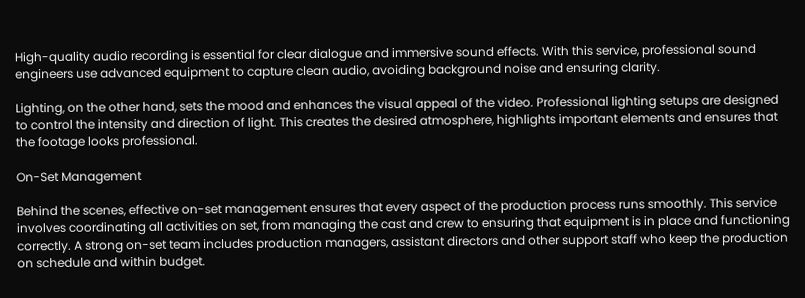High-quality audio recording is essential for clear dialogue and immersive sound effects. With this service, professional sound engineers use advanced equipment to capture clean audio, avoiding background noise and ensuring clarity.

Lighting, on the other hand, sets the mood and enhances the visual appeal of the video. Professional lighting setups are designed to control the intensity and direction of light. This creates the desired atmosphere, highlights important elements and ensures that the footage looks professional.

On-Set Management

Behind the scenes, effective on-set management ensures that every aspect of the production process runs smoothly. This service involves coordinating all activities on set, from managing the cast and crew to ensuring that equipment is in place and functioning correctly. A strong on-set team includes production managers, assistant directors and other support staff who keep the production on schedule and within budget.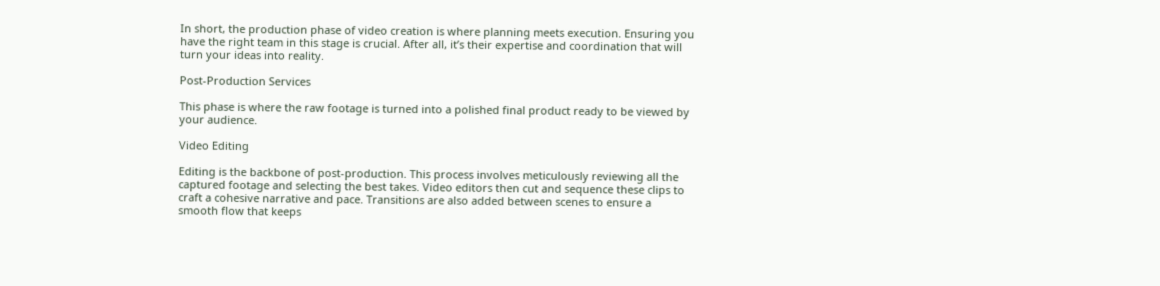In short, the production phase of video creation is where planning meets execution. Ensuring you have the right team in this stage is crucial. After all, it’s their expertise and coordination that will turn your ideas into reality.

Post-Production Services

This phase is where the raw footage is turned into a polished final product ready to be viewed by your audience.

Video Editing

Editing is the backbone of post-production. This process involves meticulously reviewing all the captured footage and selecting the best takes. Video editors then cut and sequence these clips to craft a cohesive narrative and pace. Transitions are also added between scenes to ensure a smooth flow that keeps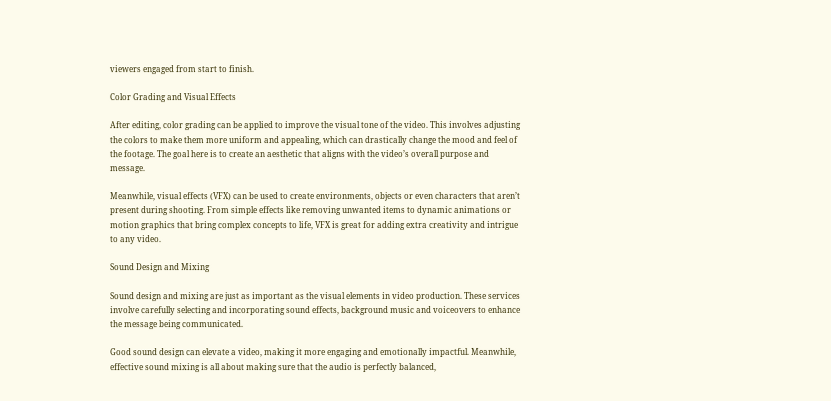viewers engaged from start to finish.

Color Grading and Visual Effects

After editing, color grading can be applied to improve the visual tone of the video. This involves adjusting the colors to make them more uniform and appealing, which can drastically change the mood and feel of the footage. The goal here is to create an aesthetic that aligns with the video’s overall purpose and message.

Meanwhile, visual effects (VFX) can be used to create environments, objects or even characters that aren’t present during shooting. From simple effects like removing unwanted items to dynamic animations or motion graphics that bring complex concepts to life, VFX is great for adding extra creativity and intrigue to any video.

Sound Design and Mixing

Sound design and mixing are just as important as the visual elements in video production. These services involve carefully selecting and incorporating sound effects, background music and voiceovers to enhance the message being communicated.

Good sound design can elevate a video, making it more engaging and emotionally impactful. Meanwhile, effective sound mixing is all about making sure that the audio is perfectly balanced,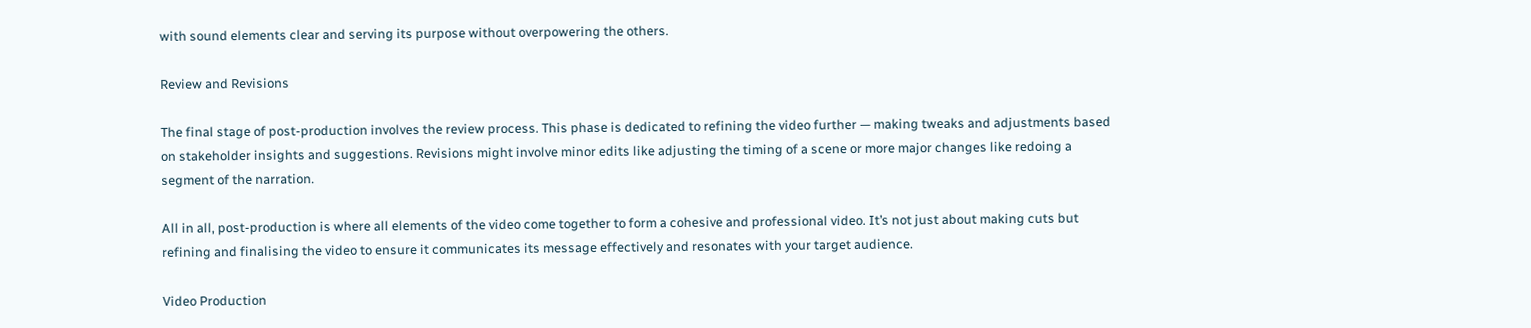with sound elements clear and serving its purpose without overpowering the others.

Review and Revisions

The final stage of post-production involves the review process. This phase is dedicated to refining the video further — making tweaks and adjustments based on stakeholder insights and suggestions. Revisions might involve minor edits like adjusting the timing of a scene or more major changes like redoing a segment of the narration.

All in all, post-production is where all elements of the video come together to form a cohesive and professional video. It’s not just about making cuts but refining and finalising the video to ensure it communicates its message effectively and resonates with your target audience.

Video Production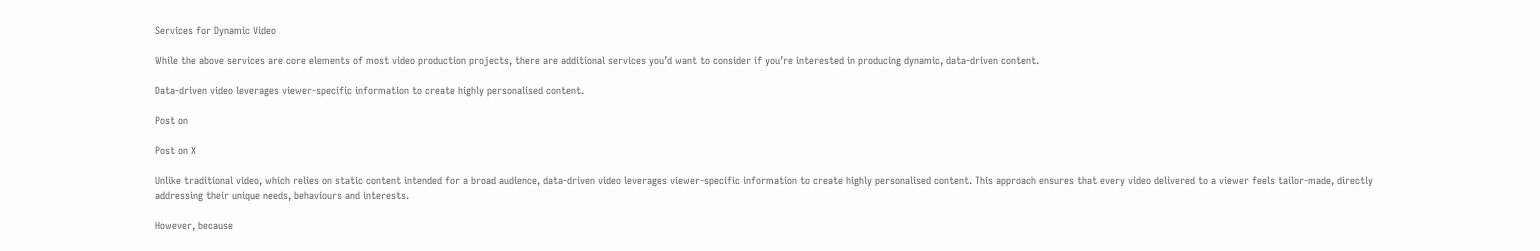Services for Dynamic Video

While the above services are core elements of most video production projects, there are additional services you’d want to consider if you’re interested in producing dynamic, data-driven content.

Data-driven video leverages viewer-specific information to create highly personalised content.

Post on

Post on X

Unlike traditional video, which relies on static content intended for a broad audience, data-driven video leverages viewer-specific information to create highly personalised content. This approach ensures that every video delivered to a viewer feels tailor-made, directly addressing their unique needs, behaviours and interests.

However, because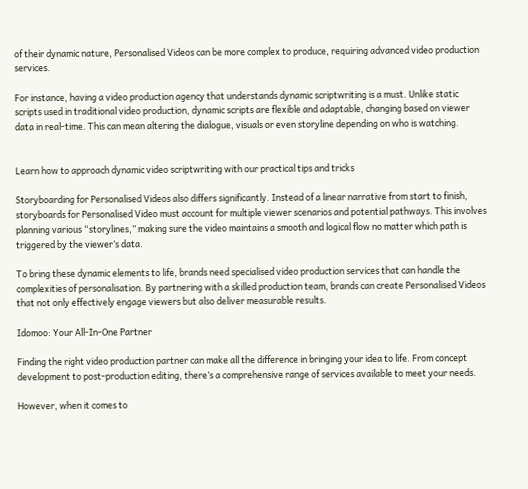of their dynamic nature, Personalised Videos can be more complex to produce, requiring advanced video production services.

For instance, having a video production agency that understands dynamic scriptwriting is a must. Unlike static scripts used in traditional video production, dynamic scripts are flexible and adaptable, changing based on viewer data in real-time. This can mean altering the dialogue, visuals or even storyline depending on who is watching.


Learn how to approach dynamic video scriptwriting with our practical tips and tricks

Storyboarding for Personalised Videos also differs significantly. Instead of a linear narrative from start to finish, storyboards for Personalised Video must account for multiple viewer scenarios and potential pathways. This involves planning various “storylines,” making sure the video maintains a smooth and logical flow no matter which path is triggered by the viewer’s data.

To bring these dynamic elements to life, brands need specialised video production services that can handle the complexities of personalisation. By partnering with a skilled production team, brands can create Personalised Videos that not only effectively engage viewers but also deliver measurable results.

Idomoo: Your All-In-One Partner

Finding the right video production partner can make all the difference in bringing your idea to life. From concept development to post-production editing, there’s a comprehensive range of services available to meet your needs.

However, when it comes to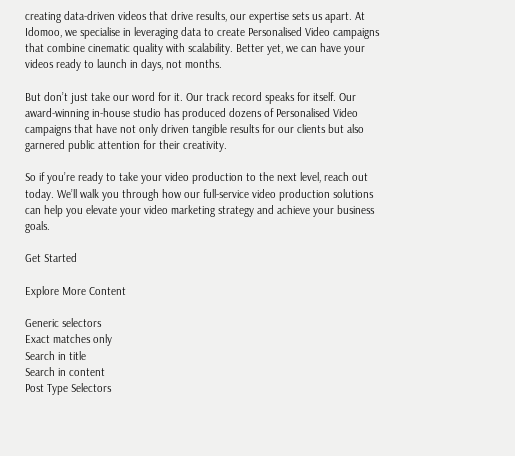creating data-driven videos that drive results, our expertise sets us apart. At Idomoo, we specialise in leveraging data to create Personalised Video campaigns that combine cinematic quality with scalability. Better yet, we can have your videos ready to launch in days, not months.

But don’t just take our word for it. Our track record speaks for itself. Our award-winning in-house studio has produced dozens of Personalised Video campaigns that have not only driven tangible results for our clients but also garnered public attention for their creativity.

So if you’re ready to take your video production to the next level, reach out today. We’ll walk you through how our full-service video production solutions can help you elevate your video marketing strategy and achieve your business goals.

Get Started

Explore More Content

Generic selectors
Exact matches only
Search in title
Search in content
Post Type Selectors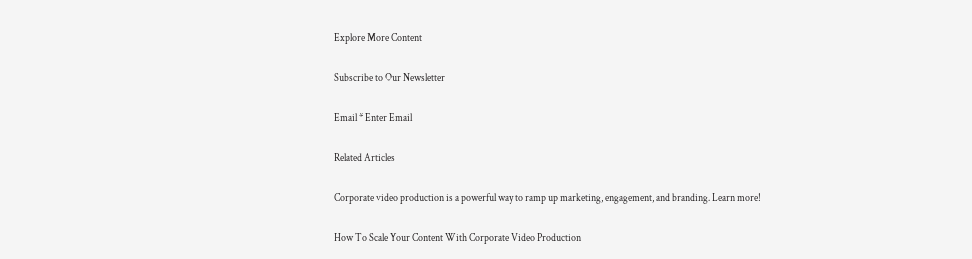Explore More Content

Subscribe to Our Newsletter

Email * Enter Email

Related Articles

Corporate video production is a powerful way to ramp up marketing, engagement, and branding. Learn more!

How To Scale Your Content With Corporate Video Production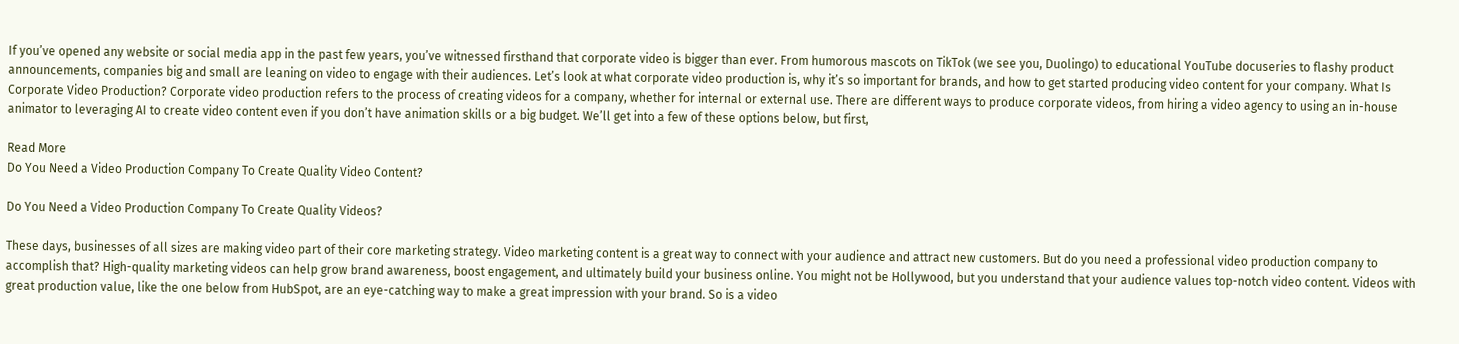If you’ve opened any website or social media app in the past few years, you’ve witnessed firsthand that corporate video is bigger than ever. From humorous mascots on TikTok (we see you, Duolingo) to educational YouTube docuseries to flashy product announcements, companies big and small are leaning on video to engage with their audiences. Let’s look at what corporate video production is, why it’s so important for brands, and how to get started producing video content for your company. What Is Corporate Video Production? Corporate video production refers to the process of creating videos for a company, whether for internal or external use. There are different ways to produce corporate videos, from hiring a video agency to using an in-house animator to leveraging AI to create video content even if you don’t have animation skills or a big budget. We’ll get into a few of these options below, but first,

Read More
Do You Need a Video Production Company To Create Quality Video Content?

Do You Need a Video Production Company To Create Quality Videos?

These days, businesses of all sizes are making video part of their core marketing strategy. Video marketing content is a great way to connect with your audience and attract new customers. But do you need a professional video production company to accomplish that? High-quality marketing videos can help grow brand awareness, boost engagement, and ultimately build your business online. You might not be Hollywood, but you understand that your audience values top-notch video content. Videos with great production value, like the one below from HubSpot, are an eye-catching way to make a great impression with your brand. So is a video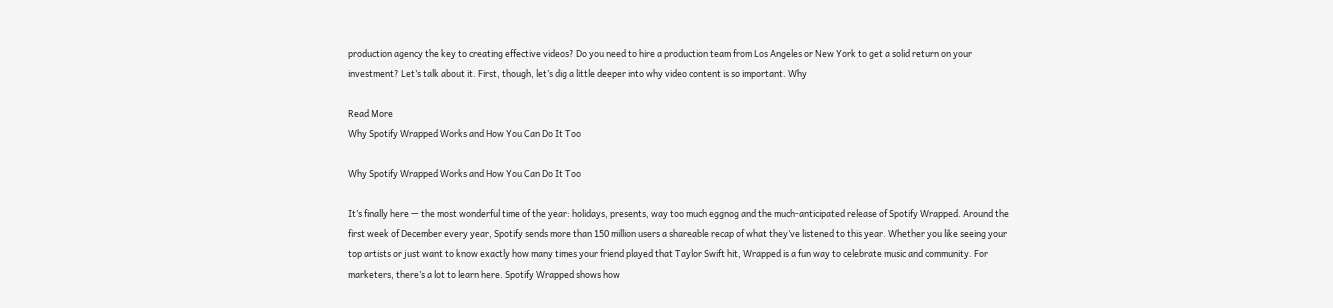production agency the key to creating effective videos? Do you need to hire a production team from Los Angeles or New York to get a solid return on your investment? Let’s talk about it. First, though, let’s dig a little deeper into why video content is so important. Why

Read More
Why Spotify Wrapped Works and How You Can Do It Too

Why Spotify Wrapped Works and How You Can Do It Too

It’s finally here — the most wonderful time of the year: holidays, presents, way too much eggnog and the much-anticipated release of Spotify Wrapped. Around the first week of December every year, Spotify sends more than 150 million users a shareable recap of what they’ve listened to this year. Whether you like seeing your top artists or just want to know exactly how many times your friend played that Taylor Swift hit, Wrapped is a fun way to celebrate music and community. For marketers, there’s a lot to learn here. Spotify Wrapped shows how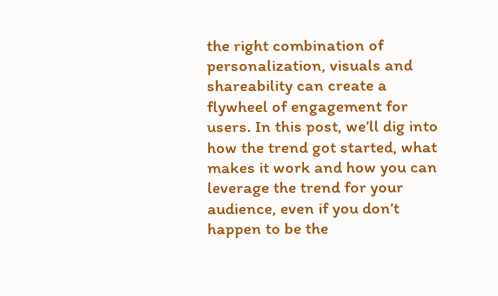the right combination of personalization, visuals and shareability can create a flywheel of engagement for users. In this post, we’ll dig into how the trend got started, what makes it work and how you can leverage the trend for your audience, even if you don’t happen to be the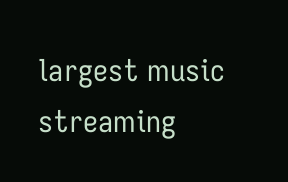largest music streaming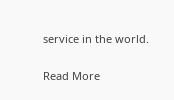service in the world.

Read More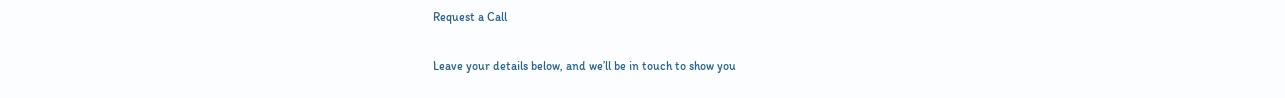Request a Call

Leave your details below, and we’ll be in touch to show you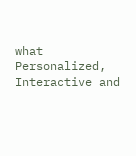what Personalized, Interactive and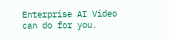Enterprise AI Video can do for you.